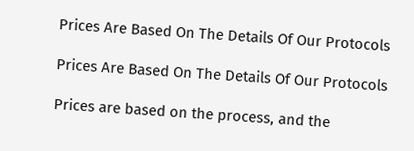Prices Are Based On The Details Of Our Protocols

Prices Are Based On The Details Of Our Protocols

Prices are based on the process, and the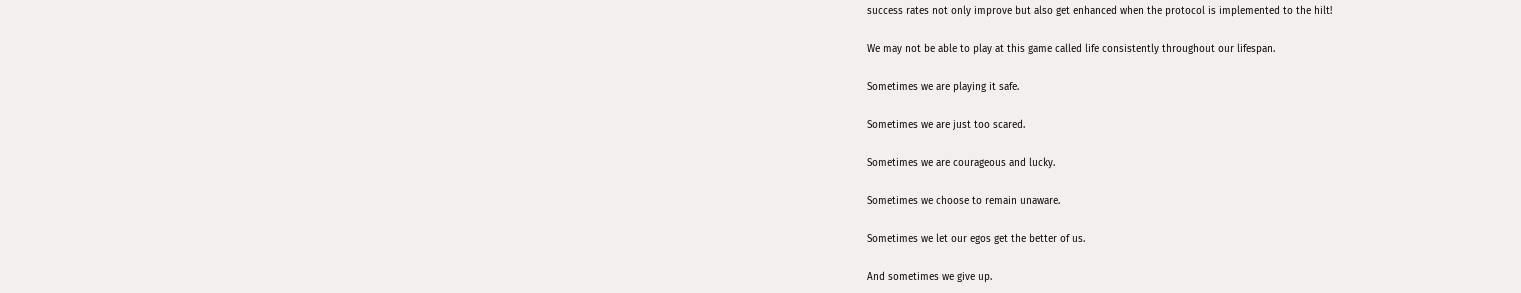success rates not only improve but also get enhanced when the protocol is implemented to the hilt!

We may not be able to play at this game called life consistently throughout our lifespan.

Sometimes we are playing it safe.

Sometimes we are just too scared.

Sometimes we are courageous and lucky.

Sometimes we choose to remain unaware.

Sometimes we let our egos get the better of us.

And sometimes we give up.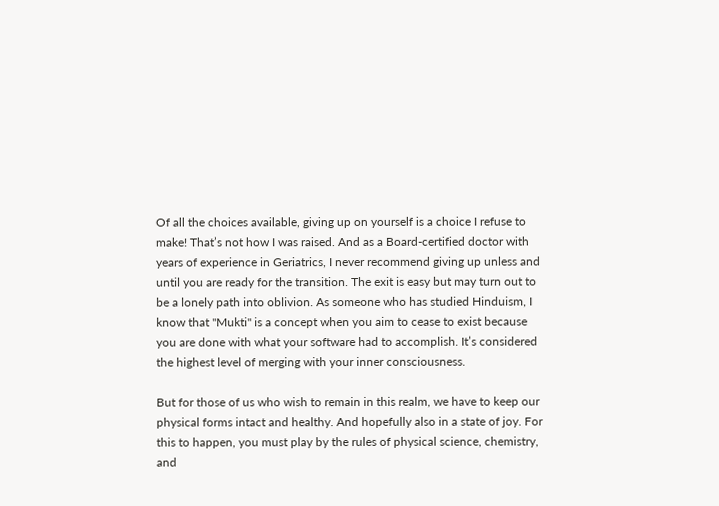Of all the choices available, giving up on yourself is a choice I refuse to make! That’s not how I was raised. And as a Board-certified doctor with years of experience in Geriatrics, I never recommend giving up unless and until you are ready for the transition. The exit is easy but may turn out to be a lonely path into oblivion. As someone who has studied Hinduism, I know that "Mukti" is a concept when you aim to cease to exist because you are done with what your software had to accomplish. It’s considered the highest level of merging with your inner consciousness.

But for those of us who wish to remain in this realm, we have to keep our physical forms intact and healthy. And hopefully also in a state of joy. For this to happen, you must play by the rules of physical science, chemistry, and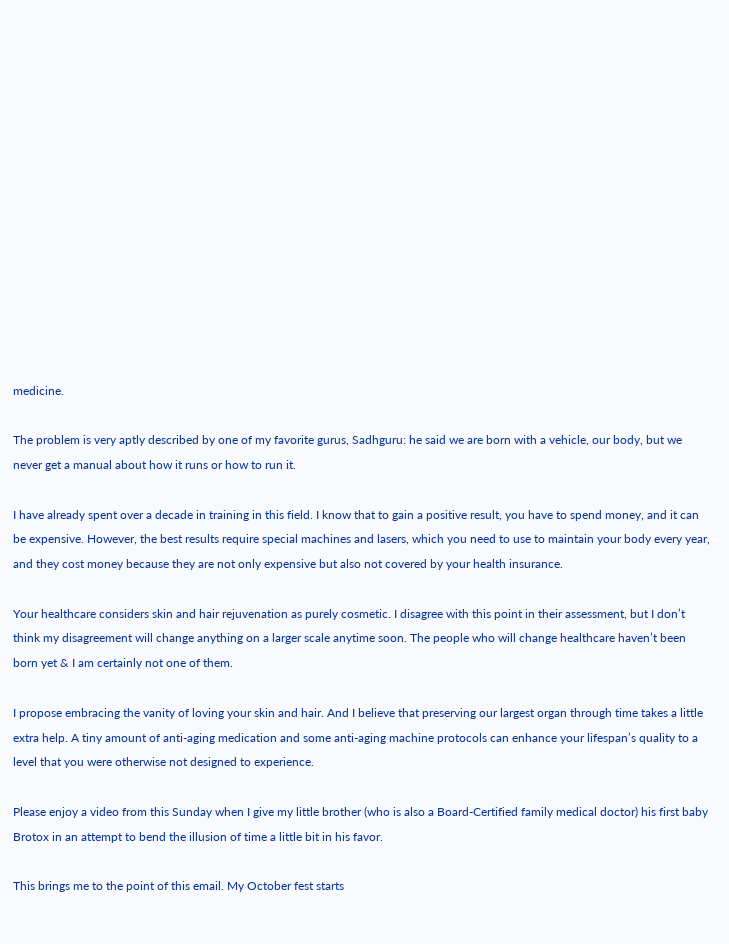medicine.

The problem is very aptly described by one of my favorite gurus, Sadhguru: he said we are born with a vehicle, our body, but we never get a manual about how it runs or how to run it.

I have already spent over a decade in training in this field. I know that to gain a positive result, you have to spend money, and it can be expensive. However, the best results require special machines and lasers, which you need to use to maintain your body every year, and they cost money because they are not only expensive but also not covered by your health insurance.

Your healthcare considers skin and hair rejuvenation as purely cosmetic. I disagree with this point in their assessment, but I don’t think my disagreement will change anything on a larger scale anytime soon. The people who will change healthcare haven’t been born yet & I am certainly not one of them.

I propose embracing the vanity of loving your skin and hair. And I believe that preserving our largest organ through time takes a little extra help. A tiny amount of anti-aging medication and some anti-aging machine protocols can enhance your lifespan’s quality to a level that you were otherwise not designed to experience.

Please enjoy a video from this Sunday when I give my little brother (who is also a Board-Certified family medical doctor) his first baby Brotox in an attempt to bend the illusion of time a little bit in his favor.

This brings me to the point of this email. My October fest starts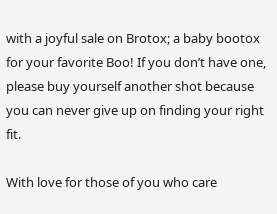with a joyful sale on Brotox; a baby bootox for your favorite Boo! If you don’t have one, please buy yourself another shot because you can never give up on finding your right fit.

With love for those of you who care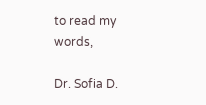to read my words,

Dr. Sofia D.